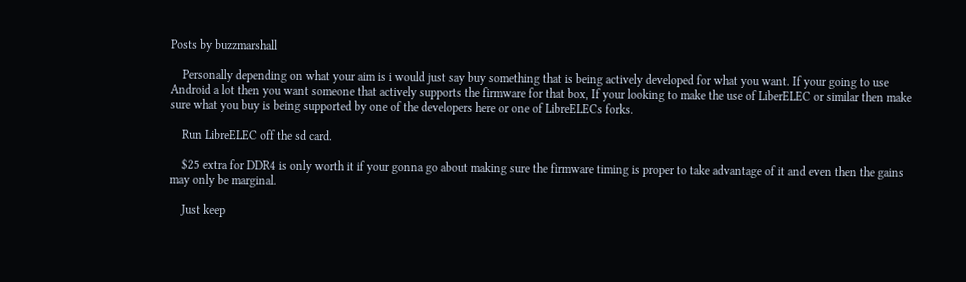Posts by buzzmarshall

    Personally depending on what your aim is i would just say buy something that is being actively developed for what you want. If your going to use Android a lot then you want someone that actively supports the firmware for that box, If your looking to make the use of LiberELEC or similar then make sure what you buy is being supported by one of the developers here or one of LibreELECs forks.

    Run LibreELEC off the sd card.

    $25 extra for DDR4 is only worth it if your gonna go about making sure the firmware timing is proper to take advantage of it and even then the gains may only be marginal.

    Just keep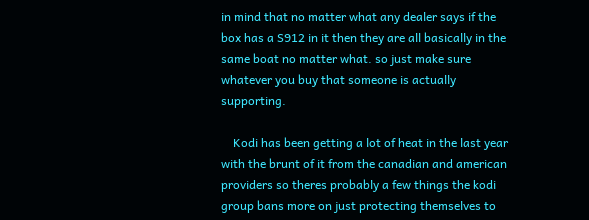in mind that no matter what any dealer says if the box has a S912 in it then they are all basically in the same boat no matter what. so just make sure whatever you buy that someone is actually supporting.

    Kodi has been getting a lot of heat in the last year with the brunt of it from the canadian and american providers so theres probably a few things the kodi group bans more on just protecting themselves to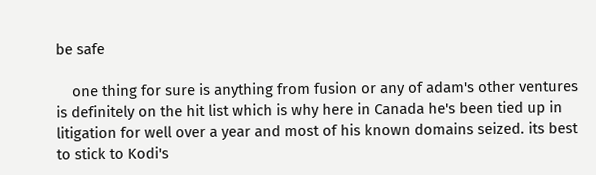be safe

    one thing for sure is anything from fusion or any of adam's other ventures is definitely on the hit list which is why here in Canada he's been tied up in litigation for well over a year and most of his known domains seized. its best to stick to Kodi's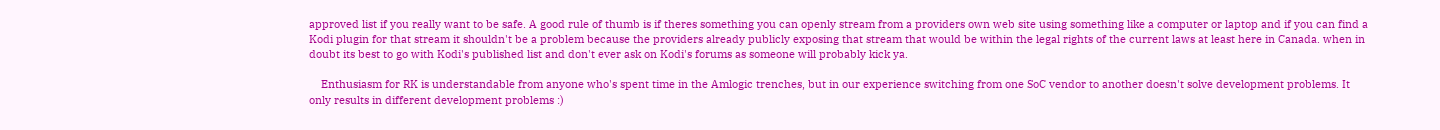approved list if you really want to be safe. A good rule of thumb is if theres something you can openly stream from a providers own web site using something like a computer or laptop and if you can find a Kodi plugin for that stream it shouldn't be a problem because the providers already publicly exposing that stream that would be within the legal rights of the current laws at least here in Canada. when in doubt its best to go with Kodi's published list and don't ever ask on Kodi's forums as someone will probably kick ya.

    Enthusiasm for RK is understandable from anyone who's spent time in the Amlogic trenches, but in our experience switching from one SoC vendor to another doesn't solve development problems. It only results in different development problems :)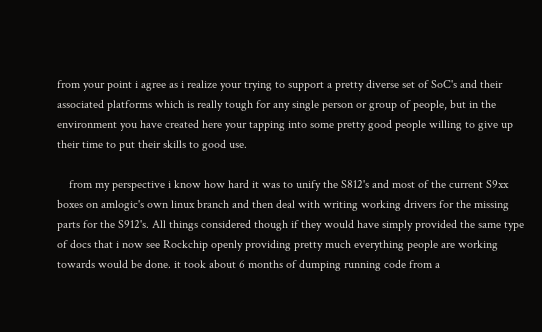from your point i agree as i realize your trying to support a pretty diverse set of SoC's and their associated platforms which is really tough for any single person or group of people, but in the environment you have created here your tapping into some pretty good people willing to give up their time to put their skills to good use.

    from my perspective i know how hard it was to unify the S812's and most of the current S9xx boxes on amlogic's own linux branch and then deal with writing working drivers for the missing parts for the S912's. All things considered though if they would have simply provided the same type of docs that i now see Rockchip openly providing pretty much everything people are working towards would be done. it took about 6 months of dumping running code from a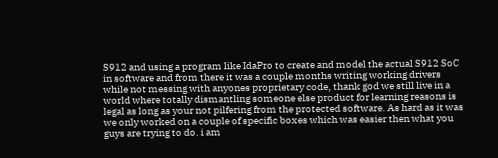S912 and using a program like IdaPro to create and model the actual S912 SoC in software and from there it was a couple months writing working drivers while not messing with anyones proprietary code, thank god we still live in a world where totally dismantling someone else product for learning reasons is legal as long as your not pilfering from the protected software. As hard as it was we only worked on a couple of specific boxes which was easier then what you guys are trying to do. i am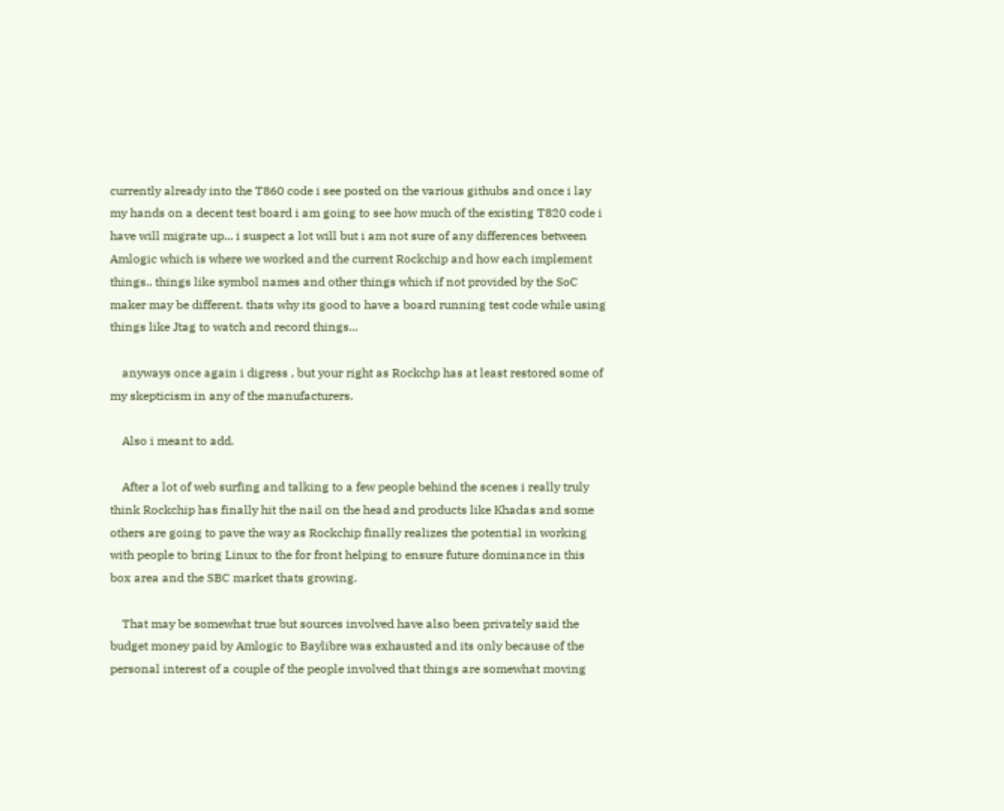currently already into the T860 code i see posted on the various githubs and once i lay my hands on a decent test board i am going to see how much of the existing T820 code i have will migrate up... i suspect a lot will but i am not sure of any differences between Amlogic which is where we worked and the current Rockchip and how each implement things.. things like symbol names and other things which if not provided by the SoC maker may be different. thats why its good to have a board running test code while using things like Jtag to watch and record things...

    anyways once again i digress , but your right as Rockchp has at least restored some of my skepticism in any of the manufacturers.

    Also i meant to add.

    After a lot of web surfing and talking to a few people behind the scenes i really truly think Rockchip has finally hit the nail on the head and products like Khadas and some others are going to pave the way as Rockchip finally realizes the potential in working with people to bring Linux to the for front helping to ensure future dominance in this box area and the SBC market thats growing.

    That may be somewhat true but sources involved have also been privately said the budget money paid by Amlogic to Baylibre was exhausted and its only because of the personal interest of a couple of the people involved that things are somewhat moving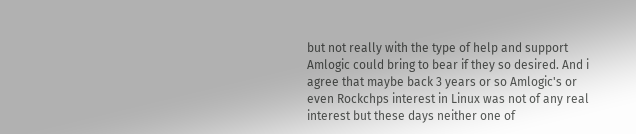but not really with the type of help and support Amlogic could bring to bear if they so desired. And i agree that maybe back 3 years or so Amlogic's or even Rockchps interest in Linux was not of any real interest but these days neither one of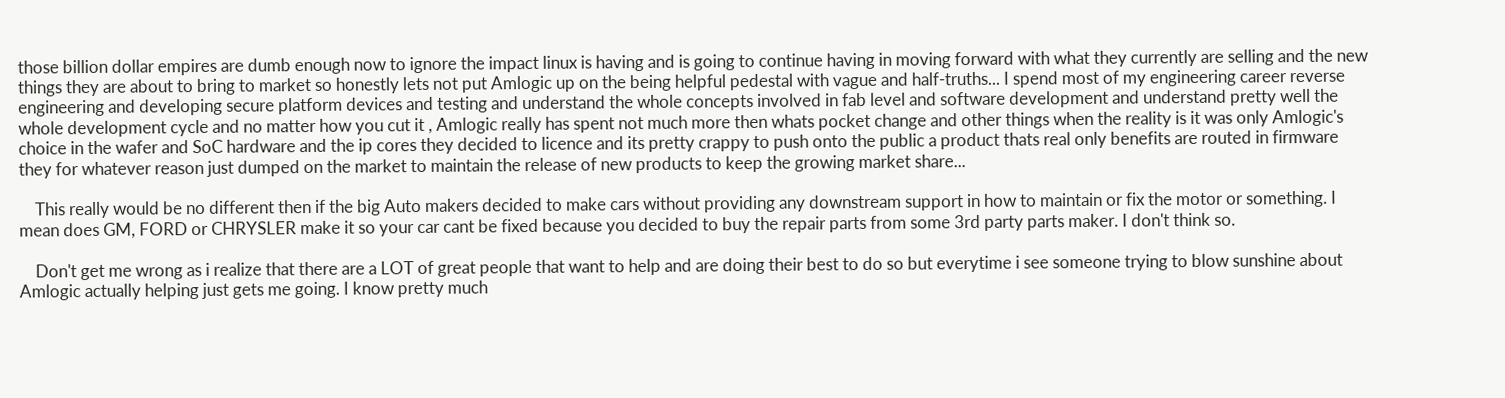those billion dollar empires are dumb enough now to ignore the impact linux is having and is going to continue having in moving forward with what they currently are selling and the new things they are about to bring to market so honestly lets not put Amlogic up on the being helpful pedestal with vague and half-truths... I spend most of my engineering career reverse engineering and developing secure platform devices and testing and understand the whole concepts involved in fab level and software development and understand pretty well the whole development cycle and no matter how you cut it , Amlogic really has spent not much more then whats pocket change and other things when the reality is it was only Amlogic's choice in the wafer and SoC hardware and the ip cores they decided to licence and its pretty crappy to push onto the public a product thats real only benefits are routed in firmware they for whatever reason just dumped on the market to maintain the release of new products to keep the growing market share...

    This really would be no different then if the big Auto makers decided to make cars without providing any downstream support in how to maintain or fix the motor or something. I mean does GM, FORD or CHRYSLER make it so your car cant be fixed because you decided to buy the repair parts from some 3rd party parts maker. I don't think so.

    Don't get me wrong as i realize that there are a LOT of great people that want to help and are doing their best to do so but everytime i see someone trying to blow sunshine about Amlogic actually helping just gets me going. I know pretty much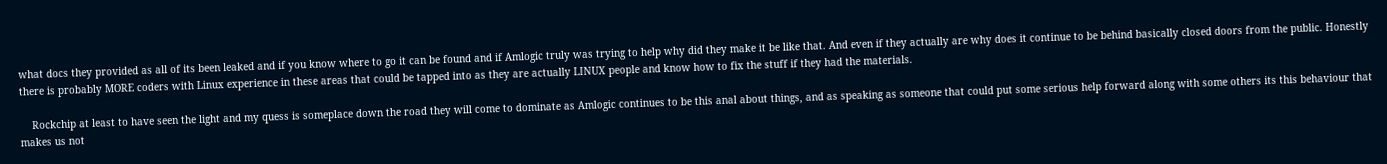what docs they provided as all of its been leaked and if you know where to go it can be found and if Amlogic truly was trying to help why did they make it be like that. And even if they actually are why does it continue to be behind basically closed doors from the public. Honestly there is probably MORE coders with Linux experience in these areas that could be tapped into as they are actually LINUX people and know how to fix the stuff if they had the materials.

    Rockchip at least to have seen the light and my quess is someplace down the road they will come to dominate as Amlogic continues to be this anal about things, and as speaking as someone that could put some serious help forward along with some others its this behaviour that makes us not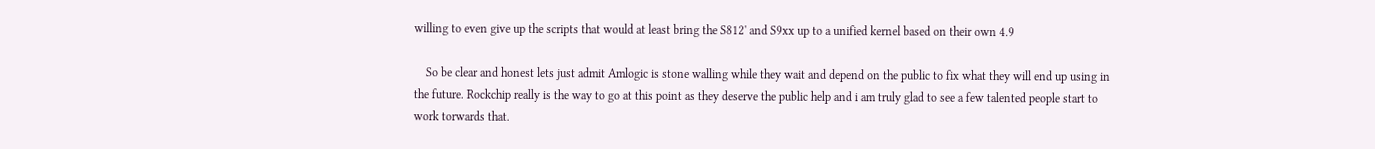willing to even give up the scripts that would at least bring the S812' and S9xx up to a unified kernel based on their own 4.9

    So be clear and honest lets just admit Amlogic is stone walling while they wait and depend on the public to fix what they will end up using in the future. Rockchip really is the way to go at this point as they deserve the public help and i am truly glad to see a few talented people start to work torwards that.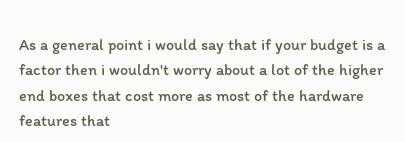As a general point i would say that if your budget is a factor then i wouldn't worry about a lot of the higher end boxes that cost more as most of the hardware features that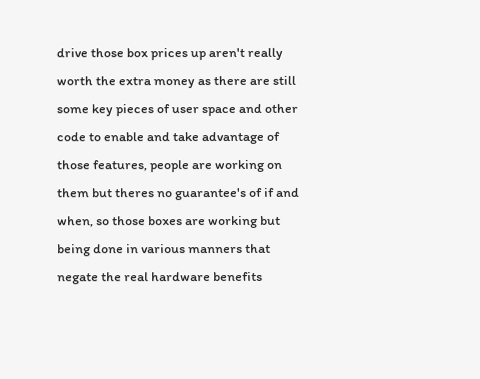drive those box prices up aren't really worth the extra money as there are still some key pieces of user space and other code to enable and take advantage of those features, people are working on them but theres no guarantee's of if and when, so those boxes are working but being done in various manners that negate the real hardware benefits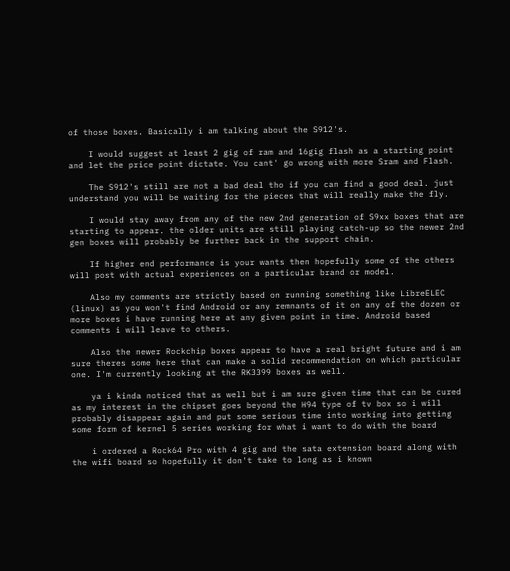of those boxes. Basically i am talking about the S912's.

    I would suggest at least 2 gig of ram and 16gig flash as a starting point and let the price point dictate. You cant' go wrong with more Sram and Flash.

    The S912's still are not a bad deal tho if you can find a good deal. just understand you will be waiting for the pieces that will really make the fly.

    I would stay away from any of the new 2nd generation of S9xx boxes that are starting to appear. the older units are still playing catch-up so the newer 2nd gen boxes will probably be further back in the support chain.

    If higher end performance is your wants then hopefully some of the others will post with actual experiences on a particular brand or model.

    Also my comments are strictly based on running something like LibreELEC (linux) as you won't find Android or any remnants of it on any of the dozen or more boxes i have running here at any given point in time. Android based comments i will leave to others.

    Also the newer Rockchip boxes appear to have a real bright future and i am sure theres some here that can make a solid recommendation on which particular one. I'm currently looking at the RK3399 boxes as well.

    ya i kinda noticed that as well but i am sure given time that can be cured as my interest in the chipset goes beyond the H94 type of tv box so i will probably disappear again and put some serious time into working into getting some form of kernel 5 series working for what i want to do with the board

    i ordered a Rock64 Pro with 4 gig and the sata extension board along with the wifi board so hopefully it don't take to long as i known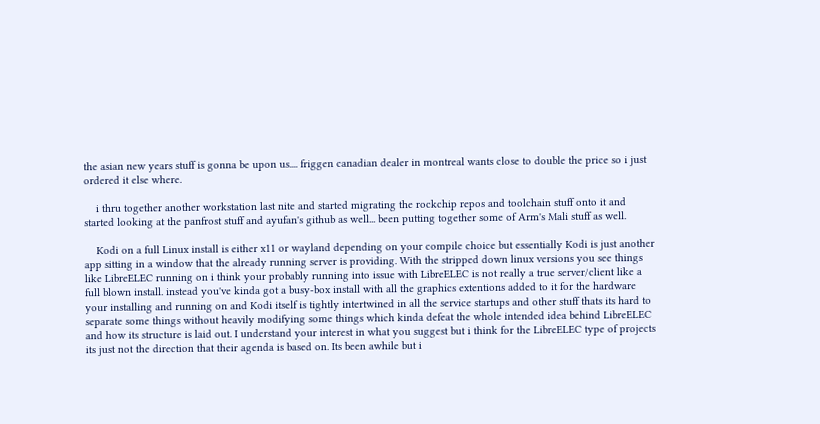the asian new years stuff is gonna be upon us.... friggen canadian dealer in montreal wants close to double the price so i just ordered it else where.

    i thru together another workstation last nite and started migrating the rockchip repos and toolchain stuff onto it and started looking at the panfrost stuff and ayufan's github as well... been putting together some of Arm's Mali stuff as well.

    Kodi on a full Linux install is either x11 or wayland depending on your compile choice but essentially Kodi is just another app sitting in a window that the already running server is providing. With the stripped down linux versions you see things like LibreELEC running on i think your probably running into issue with LibreELEC is not really a true server/client like a full blown install. instead you've kinda got a busy-box install with all the graphics extentions added to it for the hardware your installing and running on and Kodi itself is tightly intertwined in all the service startups and other stuff thats its hard to separate some things without heavily modifying some things which kinda defeat the whole intended idea behind LibreELEC and how its structure is laid out. I understand your interest in what you suggest but i think for the LibreELEC type of projects its just not the direction that their agenda is based on. Its been awhile but i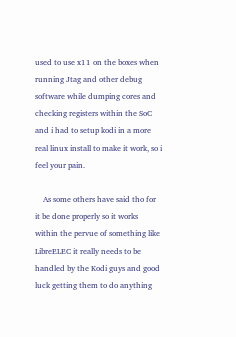used to use x11 on the boxes when running Jtag and other debug software while dumping cores and checking registers within the SoC and i had to setup kodi in a more real linux install to make it work, so i feel your pain.

    As some others have said tho for it be done properly so it works within the pervue of something like LibreELEC it really needs to be handled by the Kodi guys and good luck getting them to do anything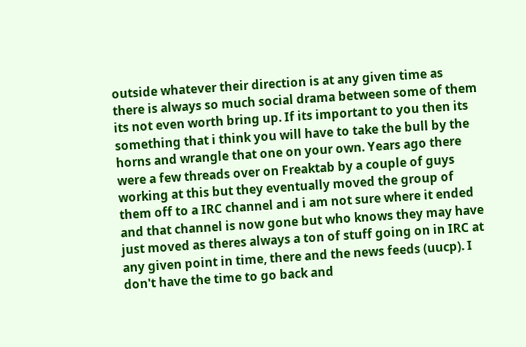outside whatever their direction is at any given time as there is always so much social drama between some of them its not even worth bring up. If its important to you then its something that i think you will have to take the bull by the horns and wrangle that one on your own. Years ago there were a few threads over on Freaktab by a couple of guys working at this but they eventually moved the group of them off to a IRC channel and i am not sure where it ended and that channel is now gone but who knows they may have just moved as theres always a ton of stuff going on in IRC at any given point in time, there and the news feeds (uucp). I don't have the time to go back and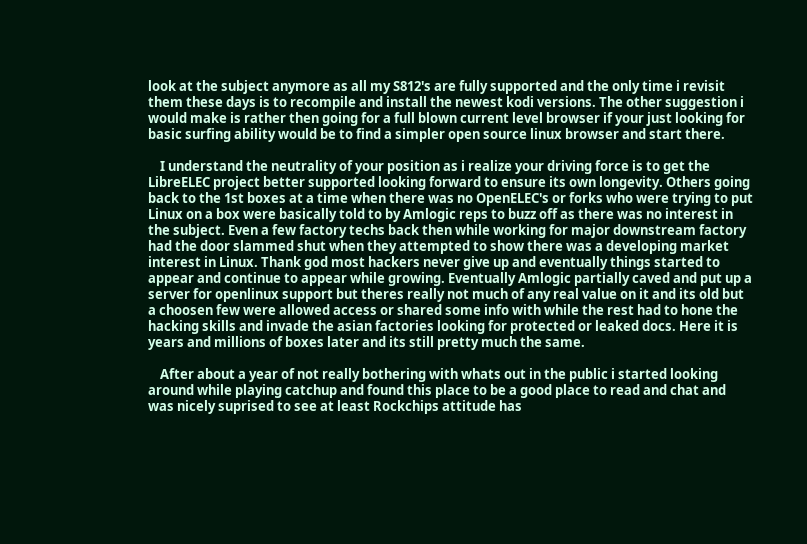look at the subject anymore as all my S812's are fully supported and the only time i revisit them these days is to recompile and install the newest kodi versions. The other suggestion i would make is rather then going for a full blown current level browser if your just looking for basic surfing ability would be to find a simpler open source linux browser and start there.

    I understand the neutrality of your position as i realize your driving force is to get the LibreELEC project better supported looking forward to ensure its own longevity. Others going back to the 1st boxes at a time when there was no OpenELEC's or forks who were trying to put Linux on a box were basically told to by Amlogic reps to buzz off as there was no interest in the subject. Even a few factory techs back then while working for major downstream factory had the door slammed shut when they attempted to show there was a developing market interest in Linux. Thank god most hackers never give up and eventually things started to appear and continue to appear while growing. Eventually Amlogic partially caved and put up a server for openlinux support but theres really not much of any real value on it and its old but a choosen few were allowed access or shared some info with while the rest had to hone the hacking skills and invade the asian factories looking for protected or leaked docs. Here it is years and millions of boxes later and its still pretty much the same.

    After about a year of not really bothering with whats out in the public i started looking around while playing catchup and found this place to be a good place to read and chat and was nicely suprised to see at least Rockchips attitude has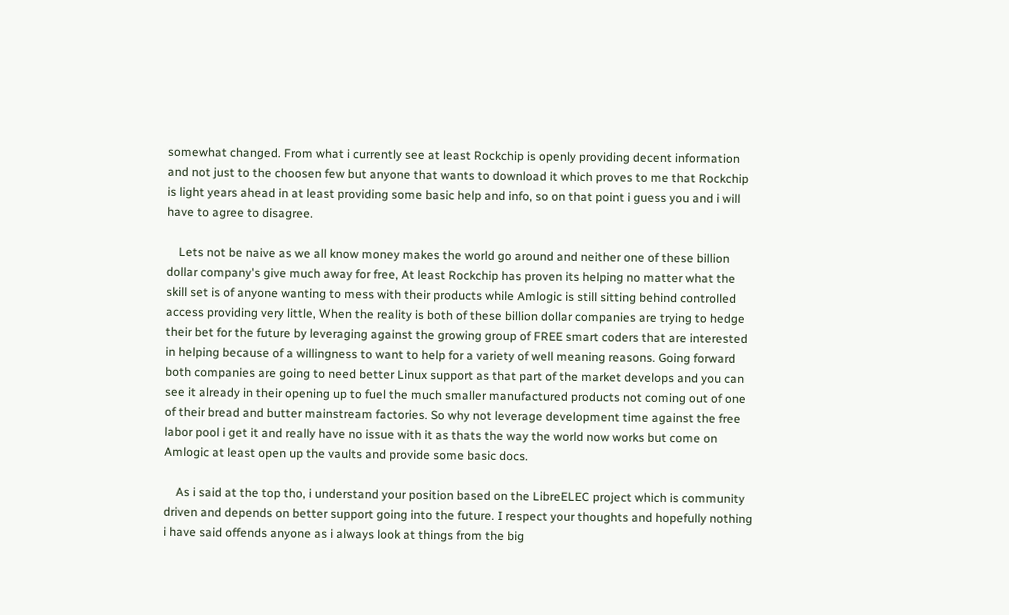somewhat changed. From what i currently see at least Rockchip is openly providing decent information and not just to the choosen few but anyone that wants to download it which proves to me that Rockchip is light years ahead in at least providing some basic help and info, so on that point i guess you and i will have to agree to disagree.

    Lets not be naive as we all know money makes the world go around and neither one of these billion dollar company's give much away for free, At least Rockchip has proven its helping no matter what the skill set is of anyone wanting to mess with their products while Amlogic is still sitting behind controlled access providing very little, When the reality is both of these billion dollar companies are trying to hedge their bet for the future by leveraging against the growing group of FREE smart coders that are interested in helping because of a willingness to want to help for a variety of well meaning reasons. Going forward both companies are going to need better Linux support as that part of the market develops and you can see it already in their opening up to fuel the much smaller manufactured products not coming out of one of their bread and butter mainstream factories. So why not leverage development time against the free labor pool i get it and really have no issue with it as thats the way the world now works but come on Amlogic at least open up the vaults and provide some basic docs.

    As i said at the top tho, i understand your position based on the LibreELEC project which is community driven and depends on better support going into the future. I respect your thoughts and hopefully nothing i have said offends anyone as i always look at things from the big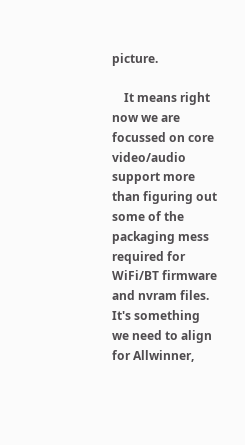picture.

    It means right now we are focussed on core video/audio support more than figuring out some of the packaging mess required for WiFi/BT firmware and nvram files. It's something we need to align for Allwinner,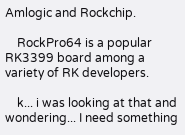Amlogic and Rockchip.

    RockPro64 is a popular RK3399 board among a variety of RK developers.

    k... i was looking at that and wondering... I need something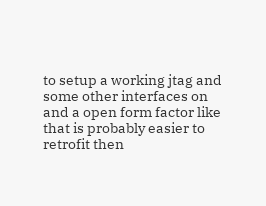to setup a working jtag and some other interfaces on and a open form factor like that is probably easier to retrofit then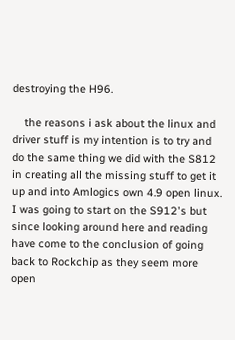destroying the H96.

    the reasons i ask about the linux and driver stuff is my intention is to try and do the same thing we did with the S812 in creating all the missing stuff to get it up and into Amlogics own 4.9 open linux. I was going to start on the S912's but since looking around here and reading have come to the conclusion of going back to Rockchip as they seem more open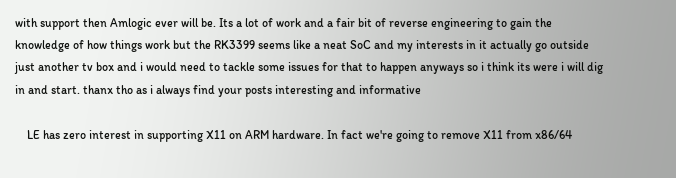with support then Amlogic ever will be. Its a lot of work and a fair bit of reverse engineering to gain the knowledge of how things work but the RK3399 seems like a neat SoC and my interests in it actually go outside just another tv box and i would need to tackle some issues for that to happen anyways so i think its were i will dig in and start. thanx tho as i always find your posts interesting and informative

    LE has zero interest in supporting X11 on ARM hardware. In fact we're going to remove X11 from x86/64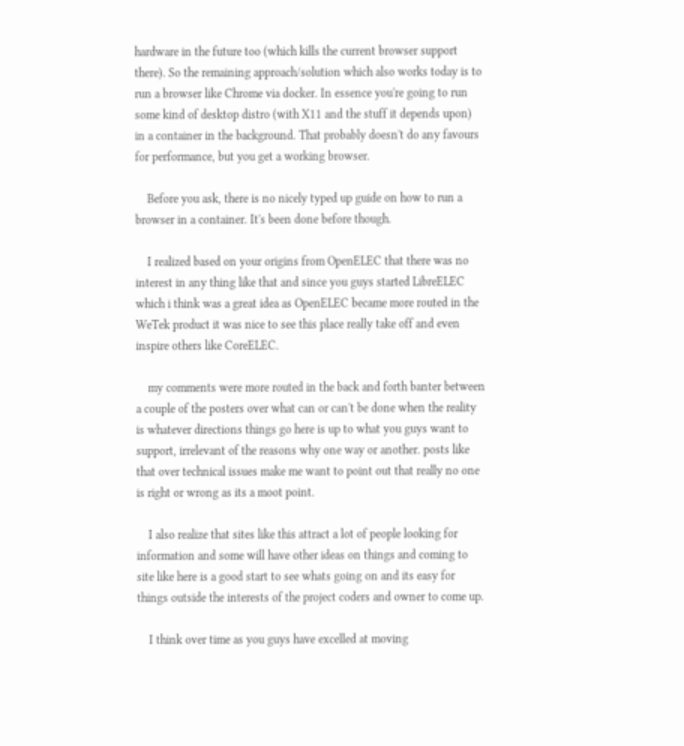hardware in the future too (which kills the current browser support there). So the remaining approach/solution which also works today is to run a browser like Chrome via docker. In essence you're going to run some kind of desktop distro (with X11 and the stuff it depends upon) in a container in the background. That probably doesn't do any favours for performance, but you get a working browser.

    Before you ask, there is no nicely typed up guide on how to run a browser in a container. It's been done before though.

    I realized based on your origins from OpenELEC that there was no interest in any thing like that and since you guys started LibreELEC which i think was a great idea as OpenELEC became more routed in the WeTek product it was nice to see this place really take off and even inspire others like CoreELEC.

    my comments were more routed in the back and forth banter between a couple of the posters over what can or can't be done when the reality is whatever directions things go here is up to what you guys want to support, irrelevant of the reasons why one way or another. posts like that over technical issues make me want to point out that really no one is right or wrong as its a moot point.

    I also realize that sites like this attract a lot of people looking for information and some will have other ideas on things and coming to site like here is a good start to see whats going on and its easy for things outside the interests of the project coders and owner to come up.

    I think over time as you guys have excelled at moving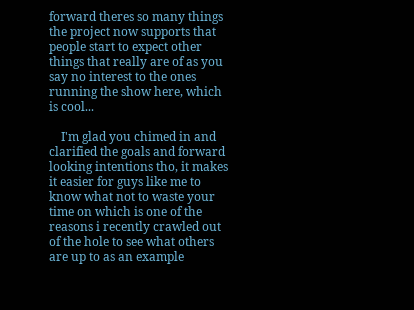forward theres so many things the project now supports that people start to expect other things that really are of as you say no interest to the ones running the show here, which is cool...

    I'm glad you chimed in and clarified the goals and forward looking intentions tho, it makes it easier for guys like me to know what not to waste your time on which is one of the reasons i recently crawled out of the hole to see what others are up to as an example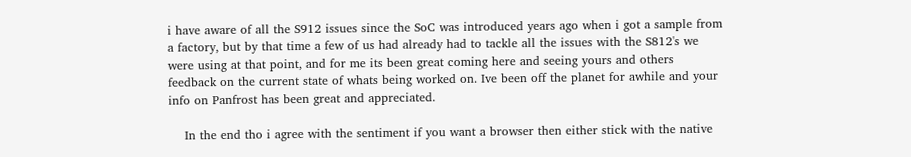i have aware of all the S912 issues since the SoC was introduced years ago when i got a sample from a factory, but by that time a few of us had already had to tackle all the issues with the S812's we were using at that point, and for me its been great coming here and seeing yours and others feedback on the current state of whats being worked on. Ive been off the planet for awhile and your info on Panfrost has been great and appreciated.

    In the end tho i agree with the sentiment if you want a browser then either stick with the native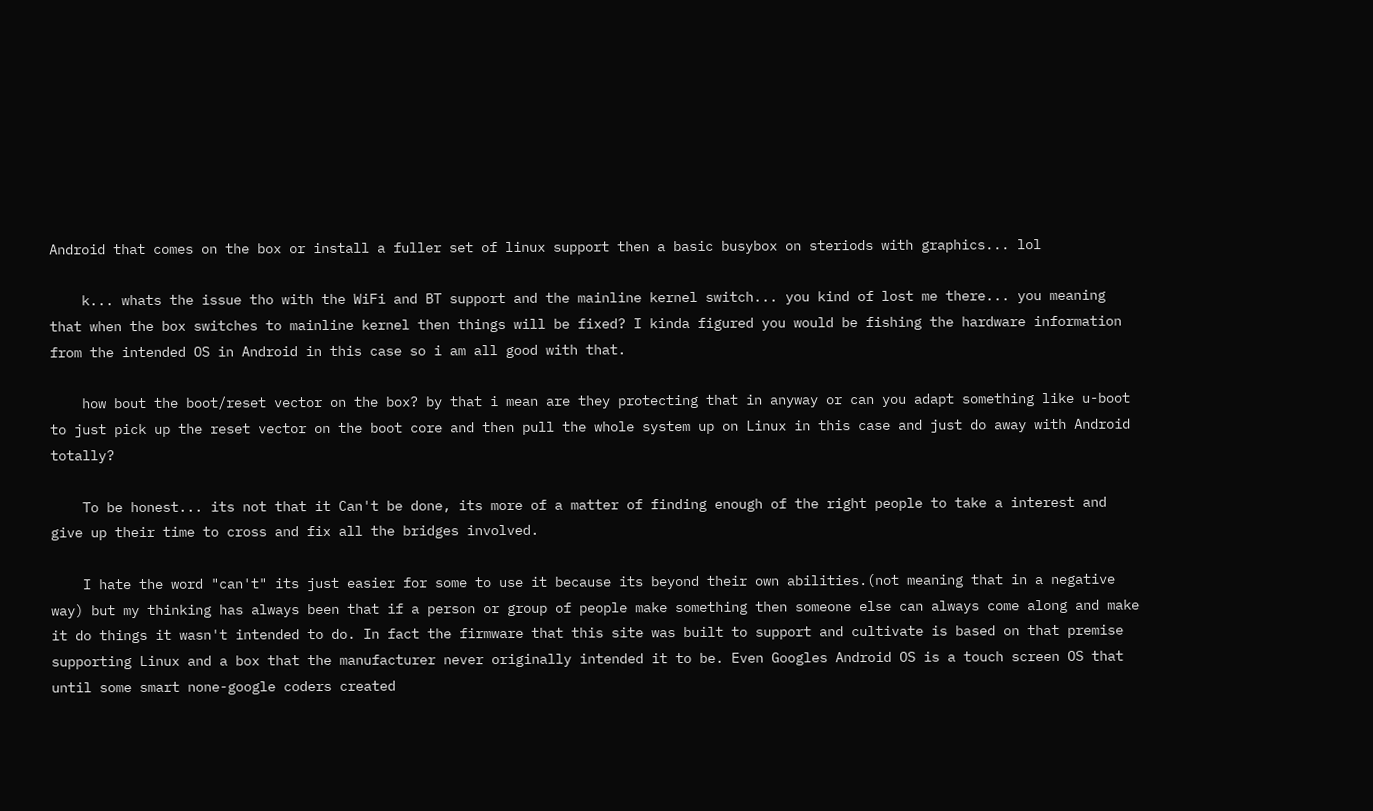Android that comes on the box or install a fuller set of linux support then a basic busybox on steriods with graphics... lol

    k... whats the issue tho with the WiFi and BT support and the mainline kernel switch... you kind of lost me there... you meaning that when the box switches to mainline kernel then things will be fixed? I kinda figured you would be fishing the hardware information from the intended OS in Android in this case so i am all good with that.

    how bout the boot/reset vector on the box? by that i mean are they protecting that in anyway or can you adapt something like u-boot to just pick up the reset vector on the boot core and then pull the whole system up on Linux in this case and just do away with Android totally?

    To be honest... its not that it Can't be done, its more of a matter of finding enough of the right people to take a interest and give up their time to cross and fix all the bridges involved.

    I hate the word "can't" its just easier for some to use it because its beyond their own abilities.(not meaning that in a negative way) but my thinking has always been that if a person or group of people make something then someone else can always come along and make it do things it wasn't intended to do. In fact the firmware that this site was built to support and cultivate is based on that premise supporting Linux and a box that the manufacturer never originally intended it to be. Even Googles Android OS is a touch screen OS that until some smart none-google coders created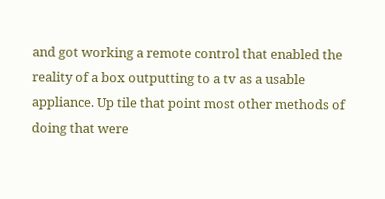and got working a remote control that enabled the reality of a box outputting to a tv as a usable appliance. Up tile that point most other methods of doing that were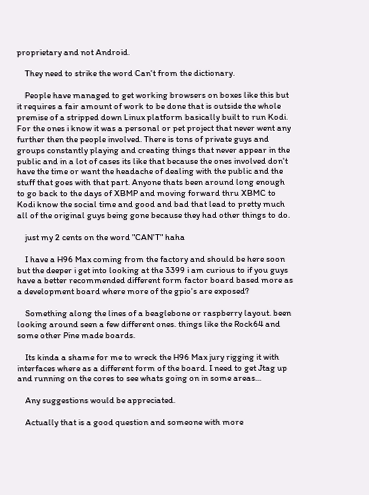proprietary and not Android.

    They need to strike the word Can't from the dictionary.

    People have managed to get working browsers on boxes like this but it requires a fair amount of work to be done that is outside the whole premise of a stripped down Linux platform basically built to run Kodi. For the ones i know it was a personal or pet project that never went any further then the people involved. There is tons of private guys and groups constantly playing and creating things that never appear in the public and in a lot of cases its like that because the ones involved don't have the time or want the headache of dealing with the public and the stuff that goes with that part. Anyone thats been around long enough to go back to the days of XBMP and moving forward thru XBMC to Kodi know the social time and good and bad that lead to pretty much all of the original guys being gone because they had other things to do.

    just my 2 cents on the word "CAN'T" haha

    I have a H96 Max coming from the factory and should be here soon but the deeper i get into looking at the 3399 i am curious to if you guys have a better recommended different form factor board based more as a development board where more of the gpio's are exposed?

    Something along the lines of a beaglebone or raspberry layout. been looking around seen a few different ones. things like the Rock64 and some other Pine made boards.

    Its kinda a shame for me to wreck the H96 Max jury rigging it with interfaces where as a different form of the board. I need to get Jtag up and running on the cores to see whats going on in some areas...

    Any suggestions would be appreciated.

    Actually that is a good question and someone with more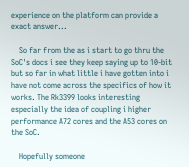experience on the platform can provide a exact answer...

    So far from the as i start to go thru the SoC's docs i see they keep saying up to 10-bit but so far in what little i have gotten into i have not come across the specifics of how it works. The Rk3399 looks interesting especially the idea of coupling i higher performance A72 cores and the A53 cores on the SoC.

    Hopefully someone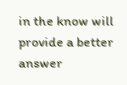in the know will provide a better answer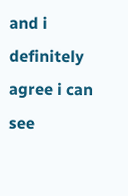and i definitely agree i can see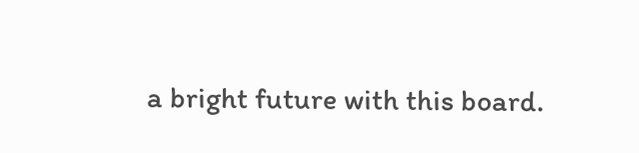a bright future with this board.